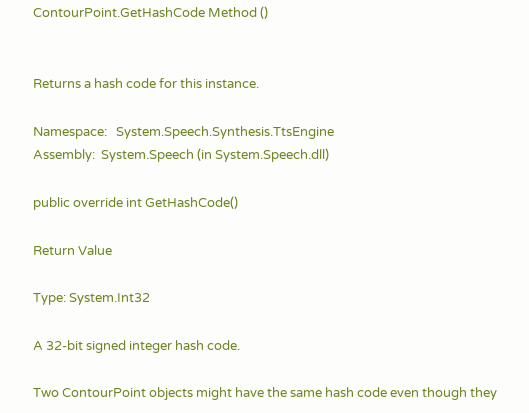ContourPoint.GetHashCode Method ()


Returns a hash code for this instance.

Namespace:   System.Speech.Synthesis.TtsEngine
Assembly:  System.Speech (in System.Speech.dll)

public override int GetHashCode()

Return Value

Type: System.Int32

A 32-bit signed integer hash code.

Two ContourPoint objects might have the same hash code even though they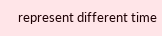represent different time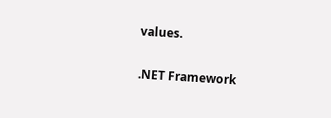values.

.NET Framework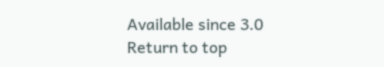Available since 3.0
Return to top